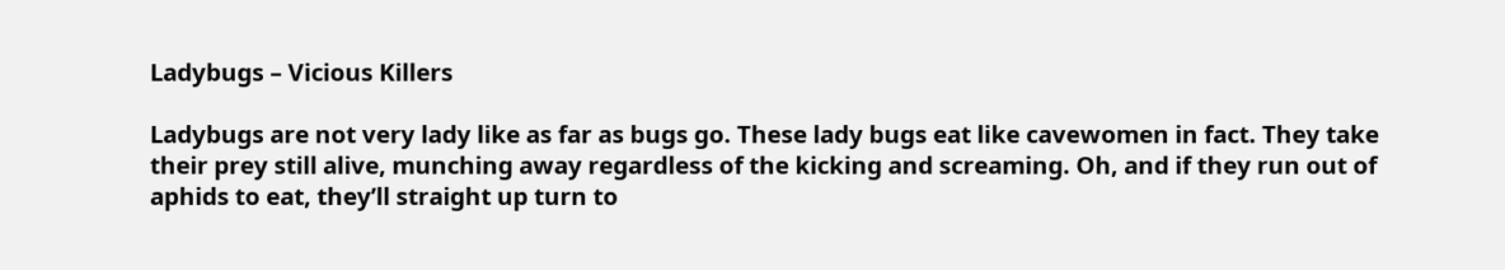Ladybugs – Vicious Killers

Ladybugs are not very lady like as far as bugs go. These lady bugs eat like cavewomen in fact. They take their prey still alive, munching away regardless of the kicking and screaming. Oh, and if they run out of aphids to eat, they’ll straight up turn to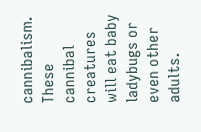cannibalism. These cannibal creatures will eat baby ladybugs or even other adults.